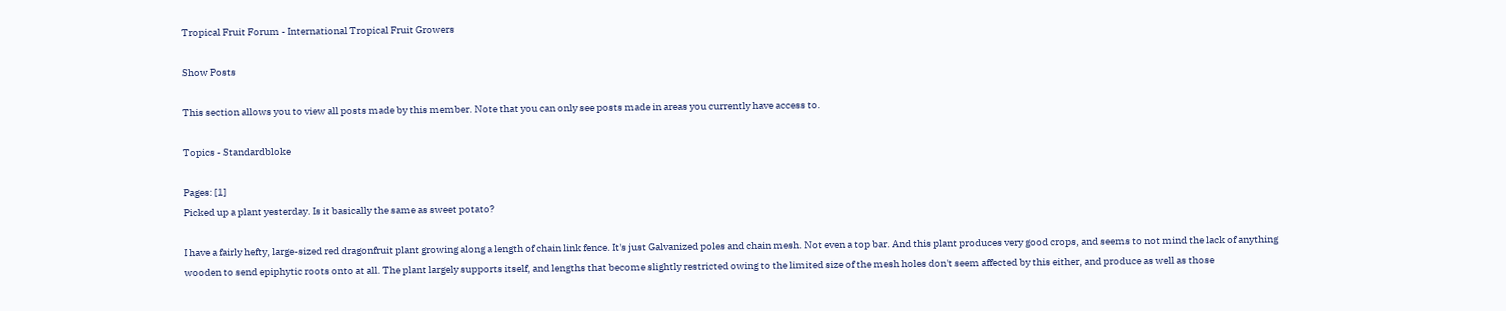Tropical Fruit Forum - International Tropical Fruit Growers

Show Posts

This section allows you to view all posts made by this member. Note that you can only see posts made in areas you currently have access to.

Topics - Standardbloke

Pages: [1]
Picked up a plant yesterday. Is it basically the same as sweet potato?

I have a fairly hefty, large-sized red dragonfruit plant growing along a length of chain link fence. It's just Galvanized poles and chain mesh. Not even a top bar. And this plant produces very good crops, and seems to not mind the lack of anything wooden to send epiphytic roots onto at all. The plant largely supports itself, and lengths that become slightly restricted owing to the limited size of the mesh holes don't seem affected by this either, and produce as well as those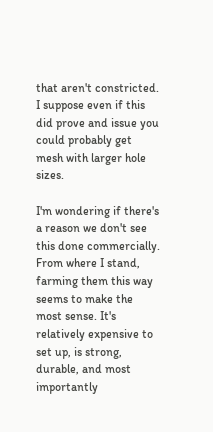that aren't constricted. I suppose even if this did prove and issue you could probably get mesh with larger hole sizes.

I'm wondering if there's a reason we don't see this done commercially. From where I stand,  farming them this way seems to make the most sense. It's relatively expensive to set up, is strong, durable, and most importantly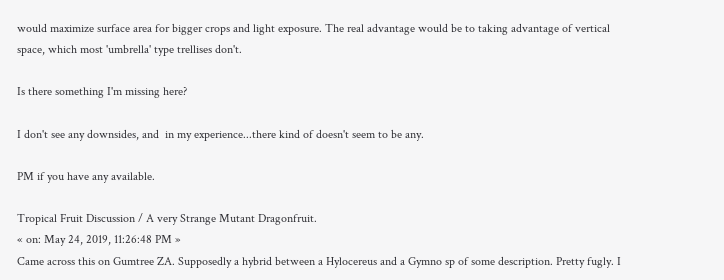would maximize surface area for bigger crops and light exposure. The real advantage would be to taking advantage of vertical space, which most 'umbrella' type trellises don't.

Is there something I'm missing here?

I don't see any downsides, and  in my experience...there kind of doesn't seem to be any.

PM if you have any available.

Tropical Fruit Discussion / A very Strange Mutant Dragonfruit.
« on: May 24, 2019, 11:26:48 PM »
Came across this on Gumtree ZA. Supposedly a hybrid between a Hylocereus and a Gymno sp of some description. Pretty fugly. I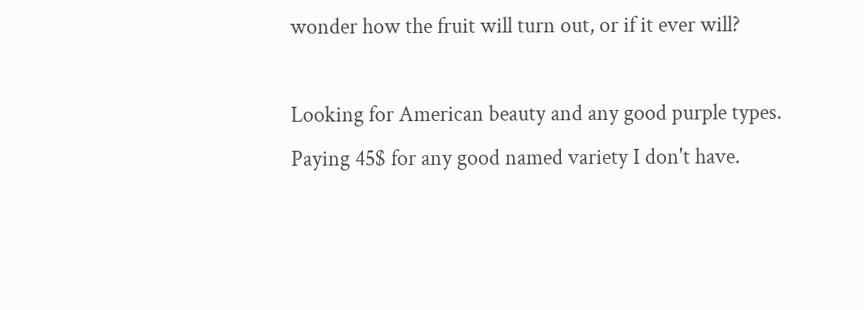wonder how the fruit will turn out, or if it ever will?

Looking for American beauty and any good purple types.
Paying 45$ for any good named variety I don't have.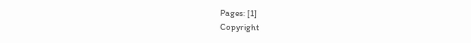Pages: [1]
Copyright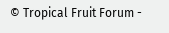© Tropical Fruit Forum -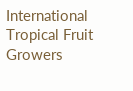International Tropical Fruit Growers